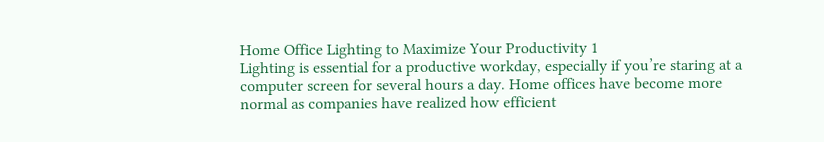Home Office Lighting to Maximize Your Productivity 1
Lighting is essential for a productive workday, especially if you’re staring at a computer screen for several hours a day. Home offices have become more normal as companies have realized how efficient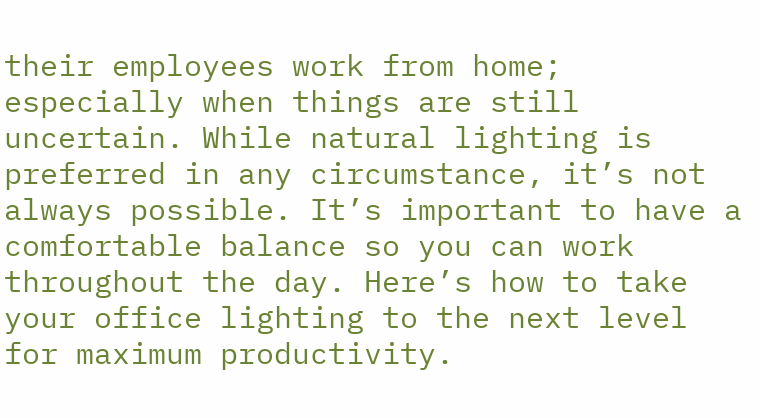their employees work from home; especially when things are still uncertain. While natural lighting is preferred in any circumstance, it’s not always possible. It’s important to have a comfortable balance so you can work throughout the day. Here’s how to take your office lighting to the next level for maximum productivity.